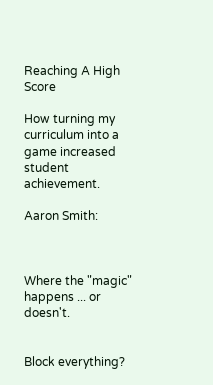Reaching A High Score

How turning my curriculum into a game increased student achievement.

Aaron Smith:



Where the "magic" happens ... or doesn't.


Block everything?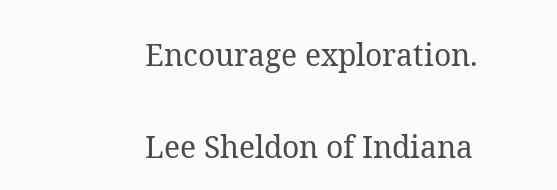Encourage exploration.

Lee Sheldon of Indiana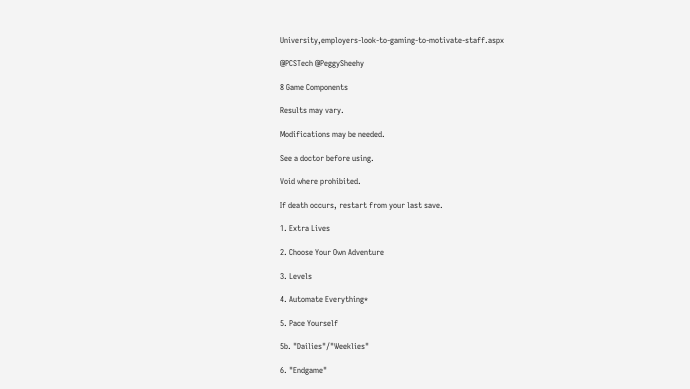University,employers-look-to-gaming-to-motivate-staff.aspx

@PCSTech @PeggySheehy

8 Game Components

Results may vary.

Modifications may be needed.

See a doctor before using.

Void where prohibited.

If death occurs, restart from your last save.

1. Extra Lives

2. Choose Your Own Adventure

3. Levels

4. Automate Everything*

5. Pace Yourself

5b. "Dailies"/"Weeklies"

6. "Endgame"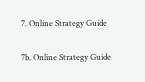7. Online Strategy Guide

7b. Online Strategy Guide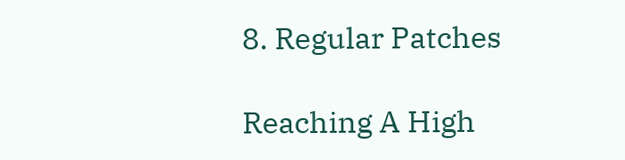8. Regular Patches

Reaching A High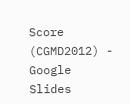Score (CGMD2012) - Google Slides